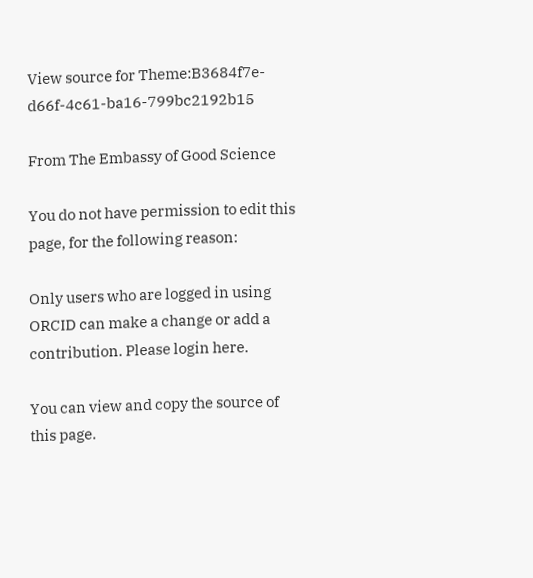View source for Theme:B3684f7e-d66f-4c61-ba16-799bc2192b15

From The Embassy of Good Science

You do not have permission to edit this page, for the following reason:

Only users who are logged in using ORCID can make a change or add a contribution. Please login here.

You can view and copy the source of this page.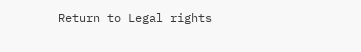Return to Legal rights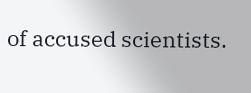of accused scientists.